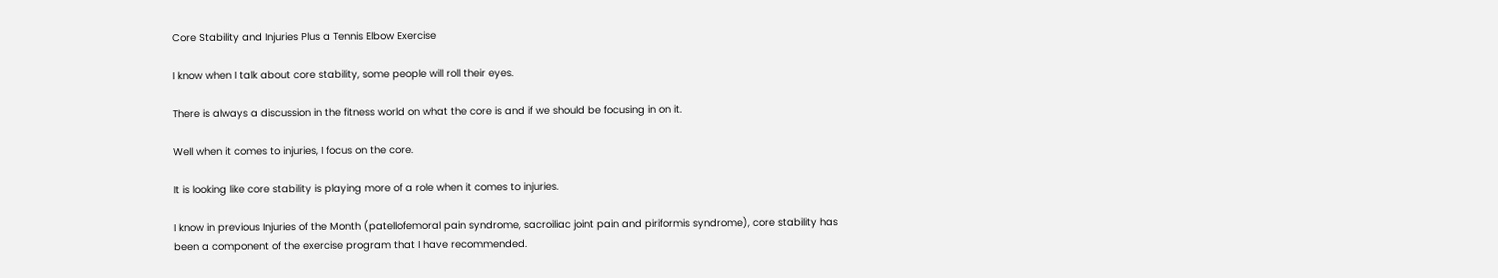Core Stability and Injuries Plus a Tennis Elbow Exercise

I know when I talk about core stability, some people will roll their eyes.

There is always a discussion in the fitness world on what the core is and if we should be focusing in on it.

Well when it comes to injuries, I focus on the core.

It is looking like core stability is playing more of a role when it comes to injuries.

I know in previous Injuries of the Month (patellofemoral pain syndrome, sacroiliac joint pain and piriformis syndrome), core stability has been a component of the exercise program that I have recommended.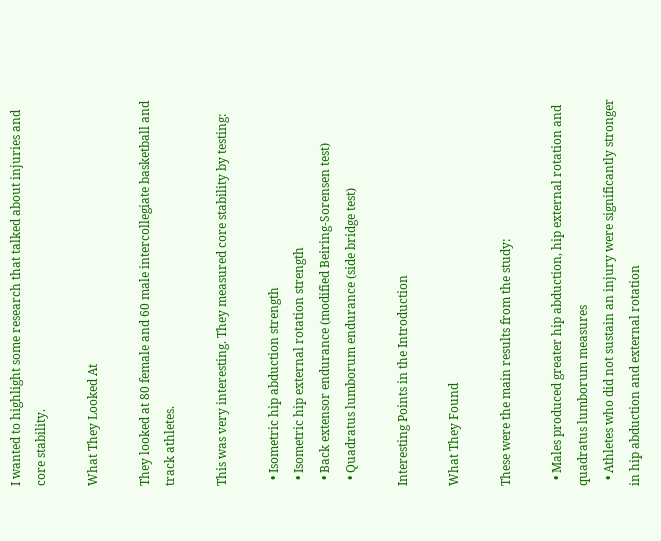I wanted to highlight some research that talked about injuries and core stability.

What They Looked At

They looked at 80 female and 60 male intercollegiate basketball and track athletes.

This was very interesting. They measured core stability by testing:

  • Isometric hip abduction strength
  • Isometric hip external rotation strength
  • Back extensor endurance (modified Beiring-Sorensen test)
  • Quadratus lumborum endurance (side bridge test)

Interesting Points in the Introduction

What They Found

These were the main results from the study:

  • Males produced greater hip abduction, hip external rotation and quadratus lumborum measures
  • Athletes who did not sustain an injury were significantly stronger in hip abduction and external rotation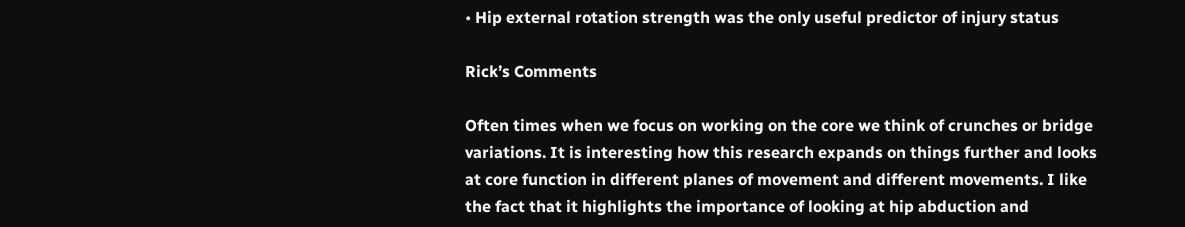• Hip external rotation strength was the only useful predictor of injury status

Rick’s Comments

Often times when we focus on working on the core we think of crunches or bridge variations. It is interesting how this research expands on things further and looks at core function in different planes of movement and different movements. I like the fact that it highlights the importance of looking at hip abduction and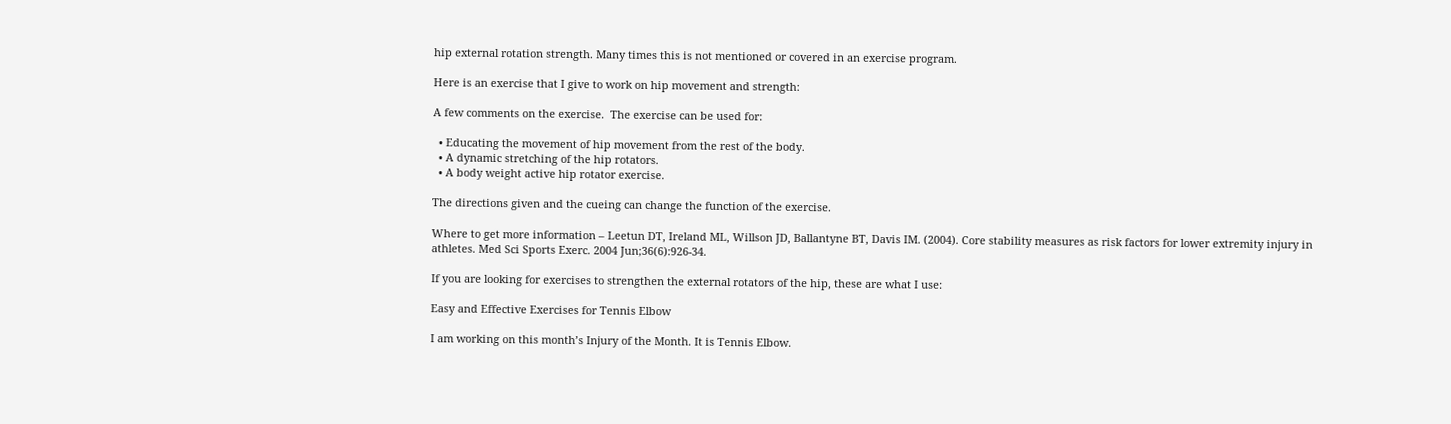hip external rotation strength. Many times this is not mentioned or covered in an exercise program.

Here is an exercise that I give to work on hip movement and strength:

A few comments on the exercise.  The exercise can be used for:

  • Educating the movement of hip movement from the rest of the body.
  • A dynamic stretching of the hip rotators.
  • A body weight active hip rotator exercise.

The directions given and the cueing can change the function of the exercise.

Where to get more information – Leetun DT, Ireland ML, Willson JD, Ballantyne BT, Davis IM. (2004). Core stability measures as risk factors for lower extremity injury in athletes. Med Sci Sports Exerc. 2004 Jun;36(6):926-34.

If you are looking for exercises to strengthen the external rotators of the hip, these are what I use:

Easy and Effective Exercises for Tennis Elbow

I am working on this month’s Injury of the Month. It is Tennis Elbow.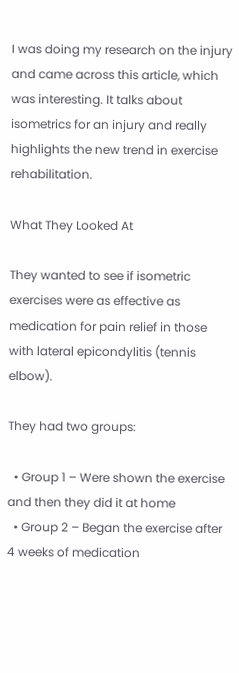I was doing my research on the injury and came across this article, which was interesting. It talks about isometrics for an injury and really highlights the new trend in exercise rehabilitation.

What They Looked At

They wanted to see if isometric exercises were as effective as medication for pain relief in those with lateral epicondylitis (tennis elbow).

They had two groups:

  • Group 1 – Were shown the exercise and then they did it at home
  • Group 2 – Began the exercise after 4 weeks of medication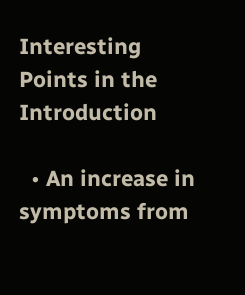Interesting Points in the Introduction

  • An increase in symptoms from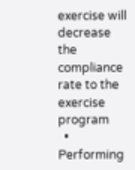exercise will decrease the compliance rate to the exercise program
  • Performing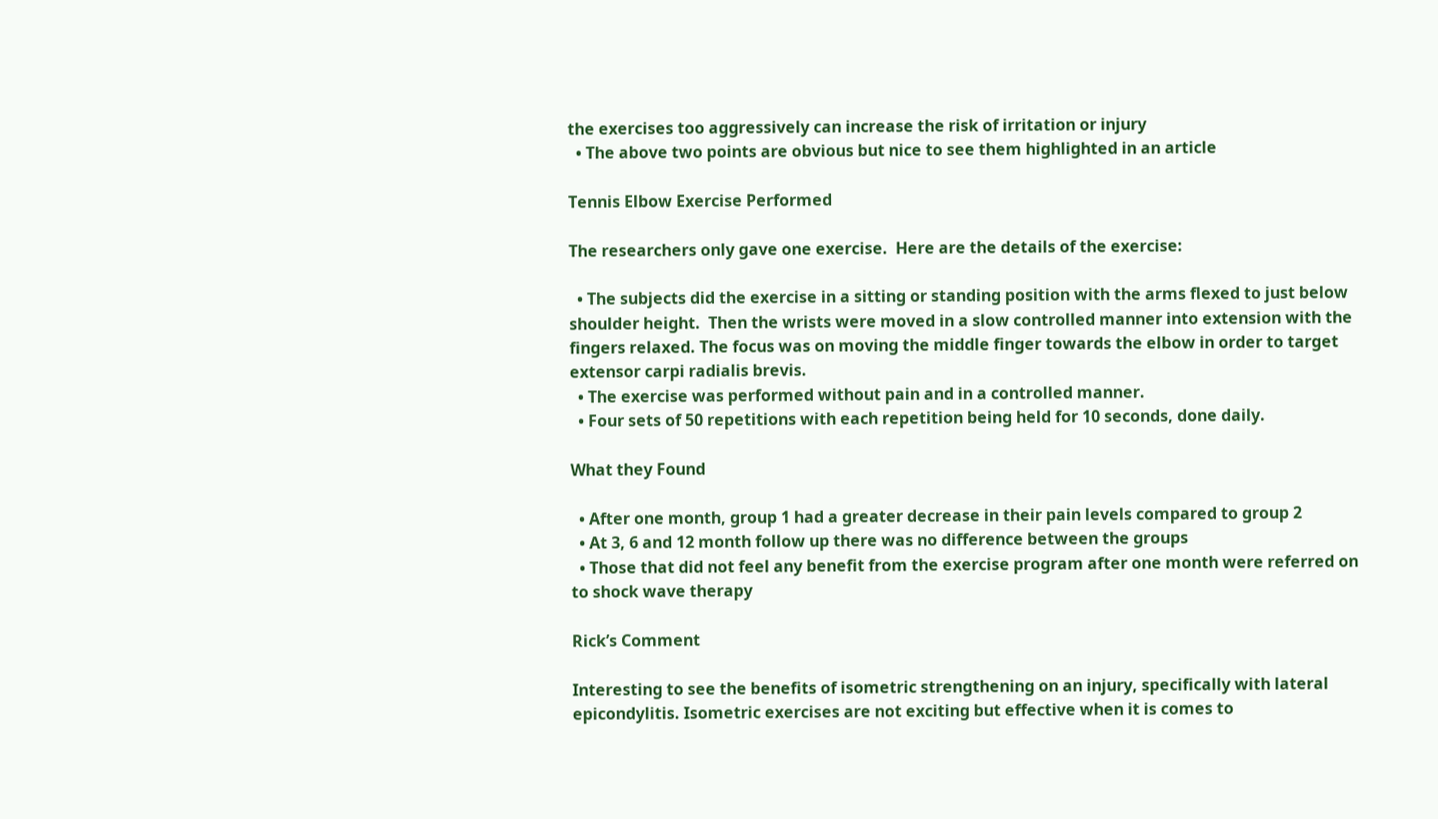the exercises too aggressively can increase the risk of irritation or injury
  • The above two points are obvious but nice to see them highlighted in an article

Tennis Elbow Exercise Performed

The researchers only gave one exercise.  Here are the details of the exercise:

  • The subjects did the exercise in a sitting or standing position with the arms flexed to just below shoulder height.  Then the wrists were moved in a slow controlled manner into extension with the fingers relaxed. The focus was on moving the middle finger towards the elbow in order to target extensor carpi radialis brevis.
  • The exercise was performed without pain and in a controlled manner.
  • Four sets of 50 repetitions with each repetition being held for 10 seconds, done daily.

What they Found

  • After one month, group 1 had a greater decrease in their pain levels compared to group 2
  • At 3, 6 and 12 month follow up there was no difference between the groups
  • Those that did not feel any benefit from the exercise program after one month were referred on to shock wave therapy

Rick’s Comment

Interesting to see the benefits of isometric strengthening on an injury, specifically with lateral epicondylitis. Isometric exercises are not exciting but effective when it is comes to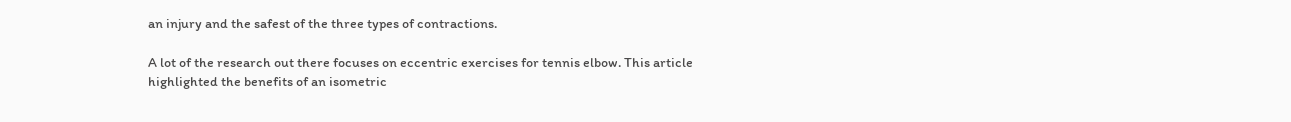an injury and the safest of the three types of contractions.

A lot of the research out there focuses on eccentric exercises for tennis elbow. This article highlighted the benefits of an isometric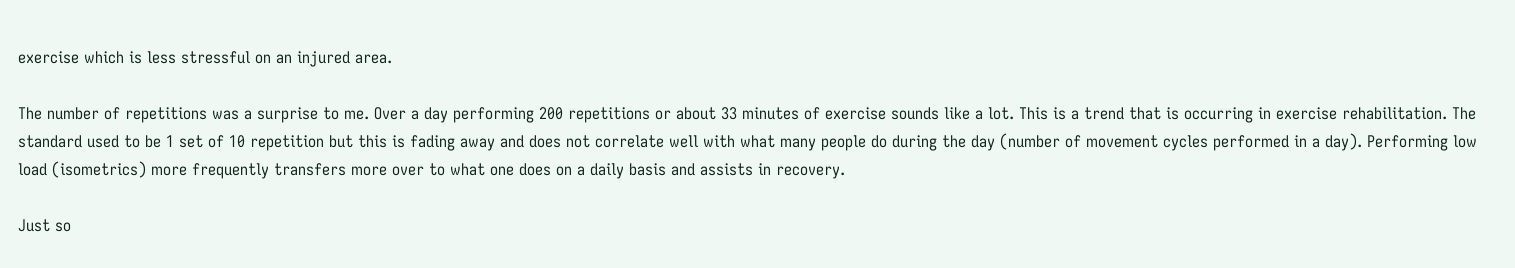exercise which is less stressful on an injured area.

The number of repetitions was a surprise to me. Over a day performing 200 repetitions or about 33 minutes of exercise sounds like a lot. This is a trend that is occurring in exercise rehabilitation. The standard used to be 1 set of 10 repetition but this is fading away and does not correlate well with what many people do during the day (number of movement cycles performed in a day). Performing low load (isometrics) more frequently transfers more over to what one does on a daily basis and assists in recovery.

Just so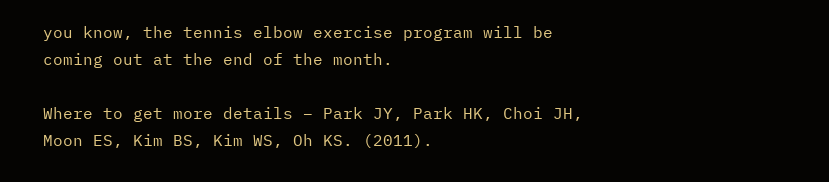you know, the tennis elbow exercise program will be coming out at the end of the month.

Where to get more details – Park JY, Park HK, Choi JH, Moon ES, Kim BS, Kim WS, Oh KS. (2011).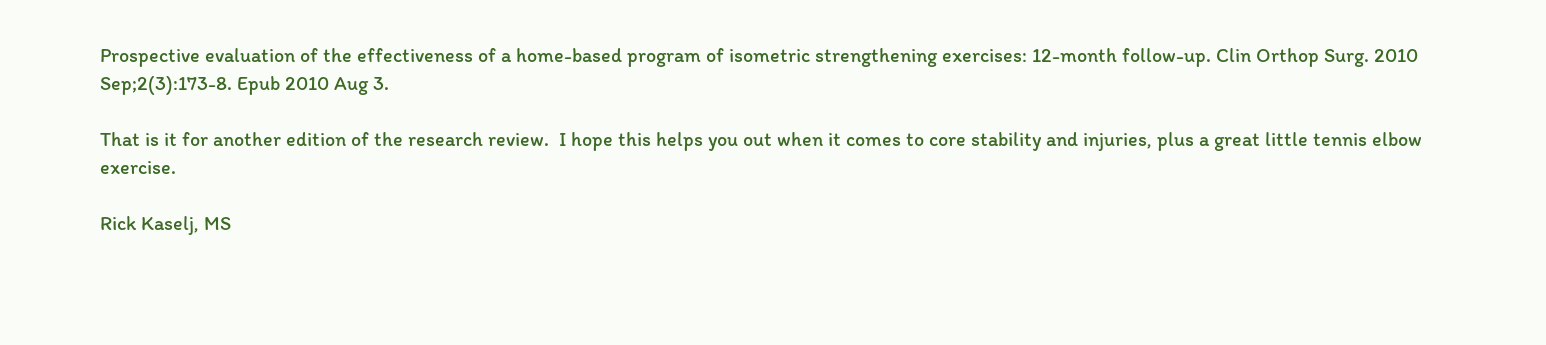Prospective evaluation of the effectiveness of a home-based program of isometric strengthening exercises: 12-month follow-up. Clin Orthop Surg. 2010 Sep;2(3):173-8. Epub 2010 Aug 3.

That is it for another edition of the research review.  I hope this helps you out when it comes to core stability and injuries, plus a great little tennis elbow exercise.

Rick Kaselj, MS